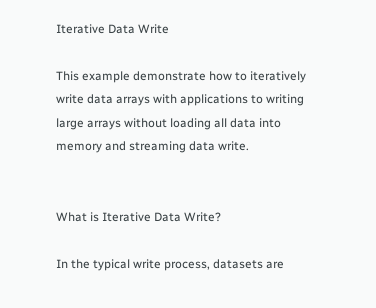Iterative Data Write

This example demonstrate how to iteratively write data arrays with applications to writing large arrays without loading all data into memory and streaming data write.


What is Iterative Data Write?

In the typical write process, datasets are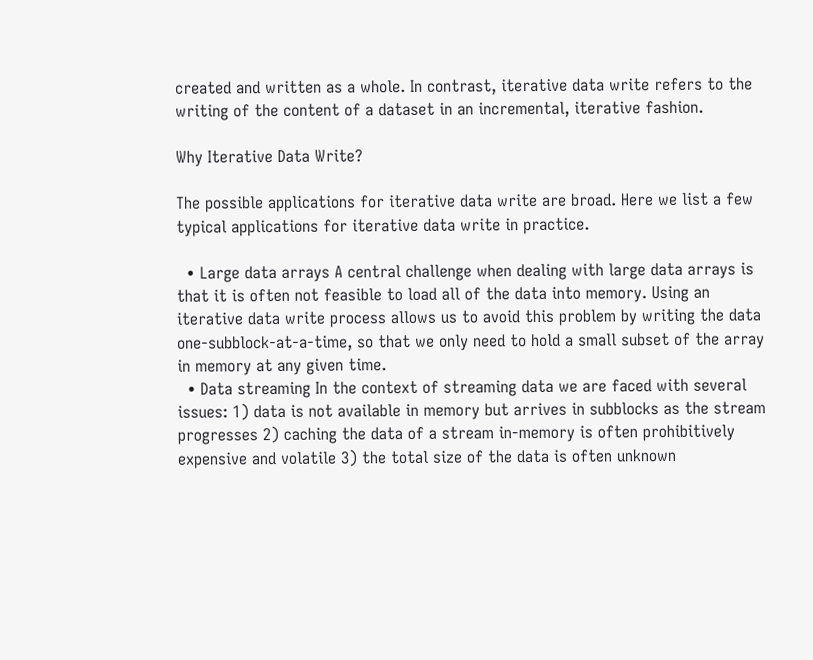created and written as a whole. In contrast, iterative data write refers to the writing of the content of a dataset in an incremental, iterative fashion.

Why Iterative Data Write?

The possible applications for iterative data write are broad. Here we list a few typical applications for iterative data write in practice.

  • Large data arrays A central challenge when dealing with large data arrays is that it is often not feasible to load all of the data into memory. Using an iterative data write process allows us to avoid this problem by writing the data one-subblock-at-a-time, so that we only need to hold a small subset of the array in memory at any given time.
  • Data streaming In the context of streaming data we are faced with several issues: 1) data is not available in memory but arrives in subblocks as the stream progresses 2) caching the data of a stream in-memory is often prohibitively expensive and volatile 3) the total size of the data is often unknown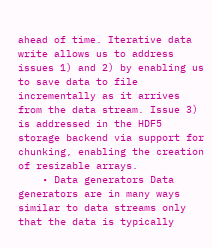ahead of time. Iterative data write allows us to address issues 1) and 2) by enabling us to save data to file incrementally as it arrives from the data stream. Issue 3) is addressed in the HDF5 storage backend via support for chunking, enabling the creation of resizable arrays.
    • Data generators Data generators are in many ways similar to data streams only that the data is typically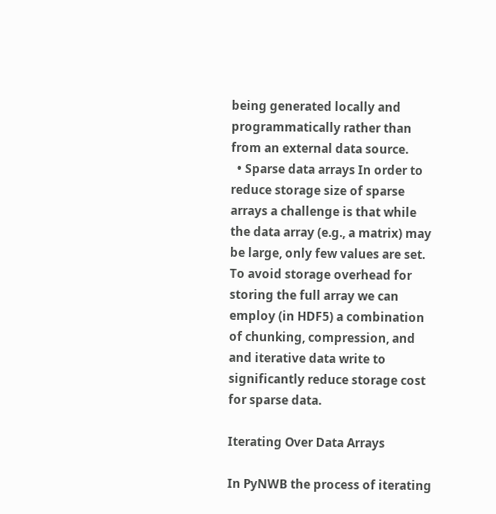being generated locally and programmatically rather than from an external data source.
  • Sparse data arrays In order to reduce storage size of sparse arrays a challenge is that while the data array (e.g., a matrix) may be large, only few values are set. To avoid storage overhead for storing the full array we can employ (in HDF5) a combination of chunking, compression, and and iterative data write to significantly reduce storage cost for sparse data.

Iterating Over Data Arrays

In PyNWB the process of iterating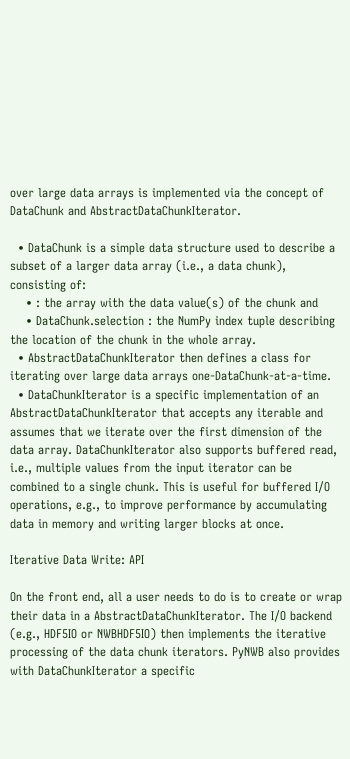over large data arrays is implemented via the concept of DataChunk and AbstractDataChunkIterator.

  • DataChunk is a simple data structure used to describe a subset of a larger data array (i.e., a data chunk), consisting of:
    • : the array with the data value(s) of the chunk and
    • DataChunk.selection : the NumPy index tuple describing the location of the chunk in the whole array.
  • AbstractDataChunkIterator then defines a class for iterating over large data arrays one-DataChunk-at-a-time.
  • DataChunkIterator is a specific implementation of an AbstractDataChunkIterator that accepts any iterable and assumes that we iterate over the first dimension of the data array. DataChunkIterator also supports buffered read, i.e., multiple values from the input iterator can be combined to a single chunk. This is useful for buffered I/O operations, e.g., to improve performance by accumulating data in memory and writing larger blocks at once.

Iterative Data Write: API

On the front end, all a user needs to do is to create or wrap their data in a AbstractDataChunkIterator. The I/O backend (e.g., HDF5IO or NWBHDF5IO) then implements the iterative processing of the data chunk iterators. PyNWB also provides with DataChunkIterator a specific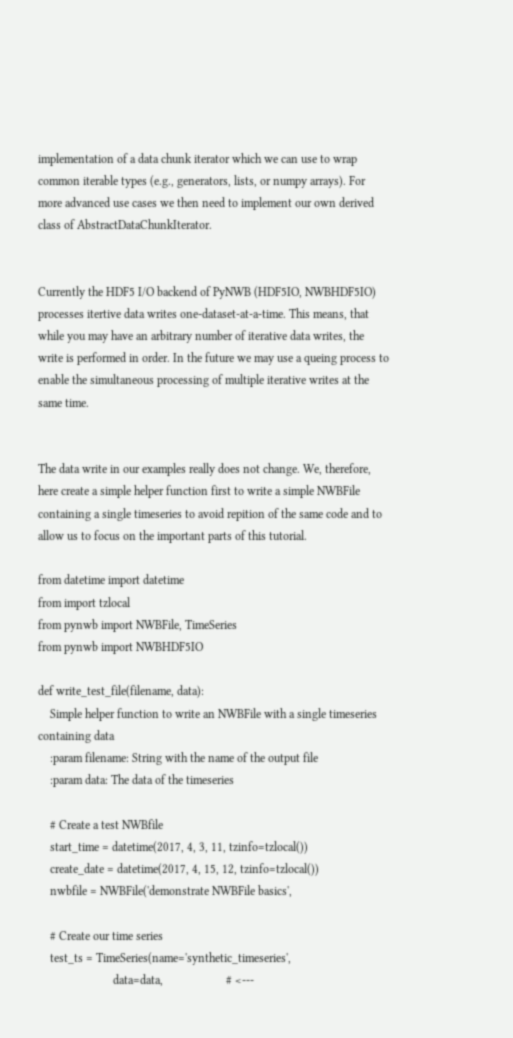implementation of a data chunk iterator which we can use to wrap common iterable types (e.g., generators, lists, or numpy arrays). For more advanced use cases we then need to implement our own derived class of AbstractDataChunkIterator.


Currently the HDF5 I/O backend of PyNWB (HDF5IO, NWBHDF5IO) processes itertive data writes one-dataset-at-a-time. This means, that while you may have an arbitrary number of iterative data writes, the write is performed in order. In the future we may use a queing process to enable the simultaneous processing of multiple iterative writes at the same time.


The data write in our examples really does not change. We, therefore, here create a simple helper function first to write a simple NWBFile containing a single timeseries to avoid repition of the same code and to allow us to focus on the important parts of this tutorial.

from datetime import datetime
from import tzlocal
from pynwb import NWBFile, TimeSeries
from pynwb import NWBHDF5IO

def write_test_file(filename, data):
    Simple helper function to write an NWBFile with a single timeseries containing data
    :param filename: String with the name of the output file
    :param data: The data of the timeseries

    # Create a test NWBfile
    start_time = datetime(2017, 4, 3, 11, tzinfo=tzlocal())
    create_date = datetime(2017, 4, 15, 12, tzinfo=tzlocal())
    nwbfile = NWBFile('demonstrate NWBFile basics',

    # Create our time series
    test_ts = TimeSeries(name='synthetic_timeseries',
                         data=data,                     # <---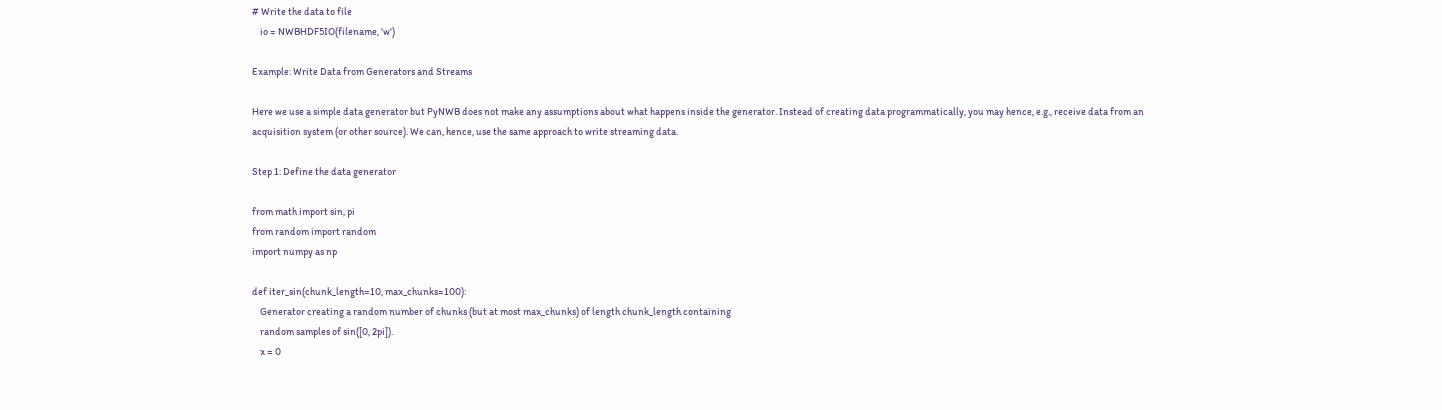# Write the data to file
    io = NWBHDF5IO(filename, 'w')

Example: Write Data from Generators and Streams

Here we use a simple data generator but PyNWB does not make any assumptions about what happens inside the generator. Instead of creating data programmatically, you may hence, e.g., receive data from an acquisition system (or other source). We can, hence, use the same approach to write streaming data.

Step 1: Define the data generator

from math import sin, pi
from random import random
import numpy as np

def iter_sin(chunk_length=10, max_chunks=100):
    Generator creating a random number of chunks (but at most max_chunks) of length chunk_length containing
    random samples of sin([0, 2pi]).
    x = 0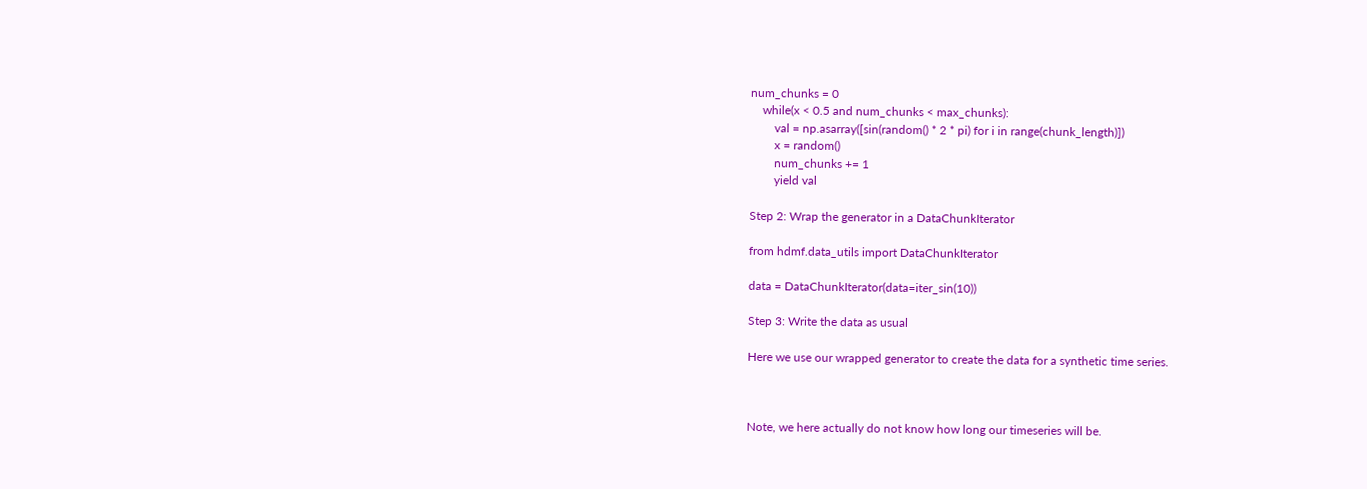num_chunks = 0
    while(x < 0.5 and num_chunks < max_chunks):
        val = np.asarray([sin(random() * 2 * pi) for i in range(chunk_length)])
        x = random()
        num_chunks += 1
        yield val

Step 2: Wrap the generator in a DataChunkIterator

from hdmf.data_utils import DataChunkIterator

data = DataChunkIterator(data=iter_sin(10))

Step 3: Write the data as usual

Here we use our wrapped generator to create the data for a synthetic time series.



Note, we here actually do not know how long our timeseries will be.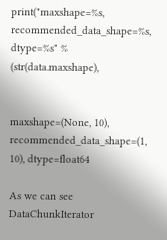print("maxshape=%s, recommended_data_shape=%s, dtype=%s" % (str(data.maxshape),


maxshape=(None, 10), recommended_data_shape=(1, 10), dtype=float64

As we can see DataChunkIterator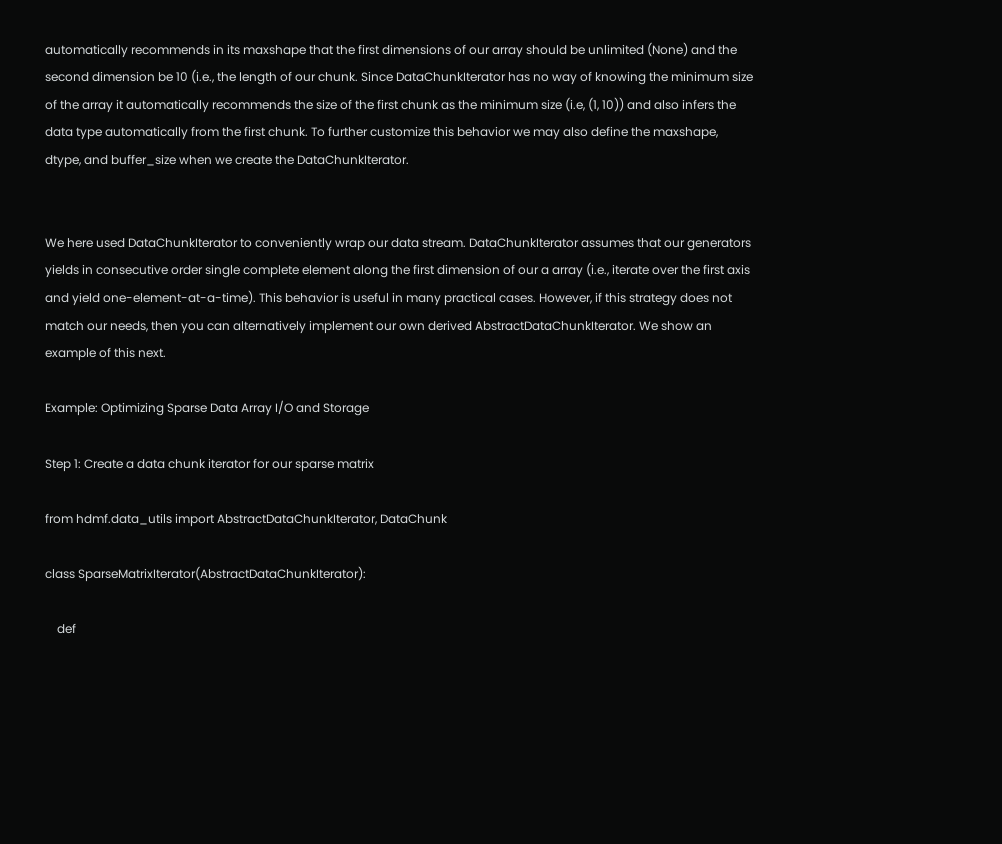automatically recommends in its maxshape that the first dimensions of our array should be unlimited (None) and the second dimension be 10 (i.e., the length of our chunk. Since DataChunkIterator has no way of knowing the minimum size of the array it automatically recommends the size of the first chunk as the minimum size (i.e, (1, 10)) and also infers the data type automatically from the first chunk. To further customize this behavior we may also define the maxshape, dtype, and buffer_size when we create the DataChunkIterator.


We here used DataChunkIterator to conveniently wrap our data stream. DataChunkIterator assumes that our generators yields in consecutive order single complete element along the first dimension of our a array (i.e., iterate over the first axis and yield one-element-at-a-time). This behavior is useful in many practical cases. However, if this strategy does not match our needs, then you can alternatively implement our own derived AbstractDataChunkIterator. We show an example of this next.

Example: Optimizing Sparse Data Array I/O and Storage

Step 1: Create a data chunk iterator for our sparse matrix

from hdmf.data_utils import AbstractDataChunkIterator, DataChunk

class SparseMatrixIterator(AbstractDataChunkIterator):

    def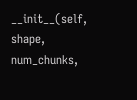__init__(self, shape, num_chunks,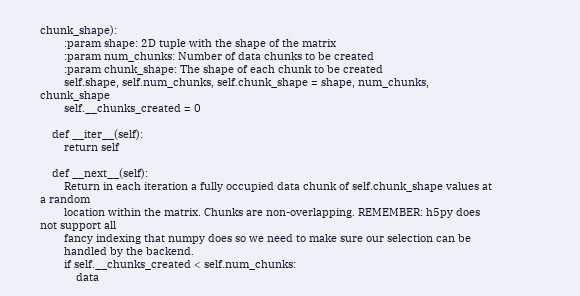chunk_shape):
        :param shape: 2D tuple with the shape of the matrix
        :param num_chunks: Number of data chunks to be created
        :param chunk_shape: The shape of each chunk to be created
        self.shape, self.num_chunks, self.chunk_shape = shape, num_chunks, chunk_shape
        self.__chunks_created = 0

    def __iter__(self):
        return self

    def __next__(self):
        Return in each iteration a fully occupied data chunk of self.chunk_shape values at a random
        location within the matrix. Chunks are non-overlapping. REMEMBER: h5py does not support all
        fancy indexing that numpy does so we need to make sure our selection can be
        handled by the backend.
        if self.__chunks_created < self.num_chunks:
            data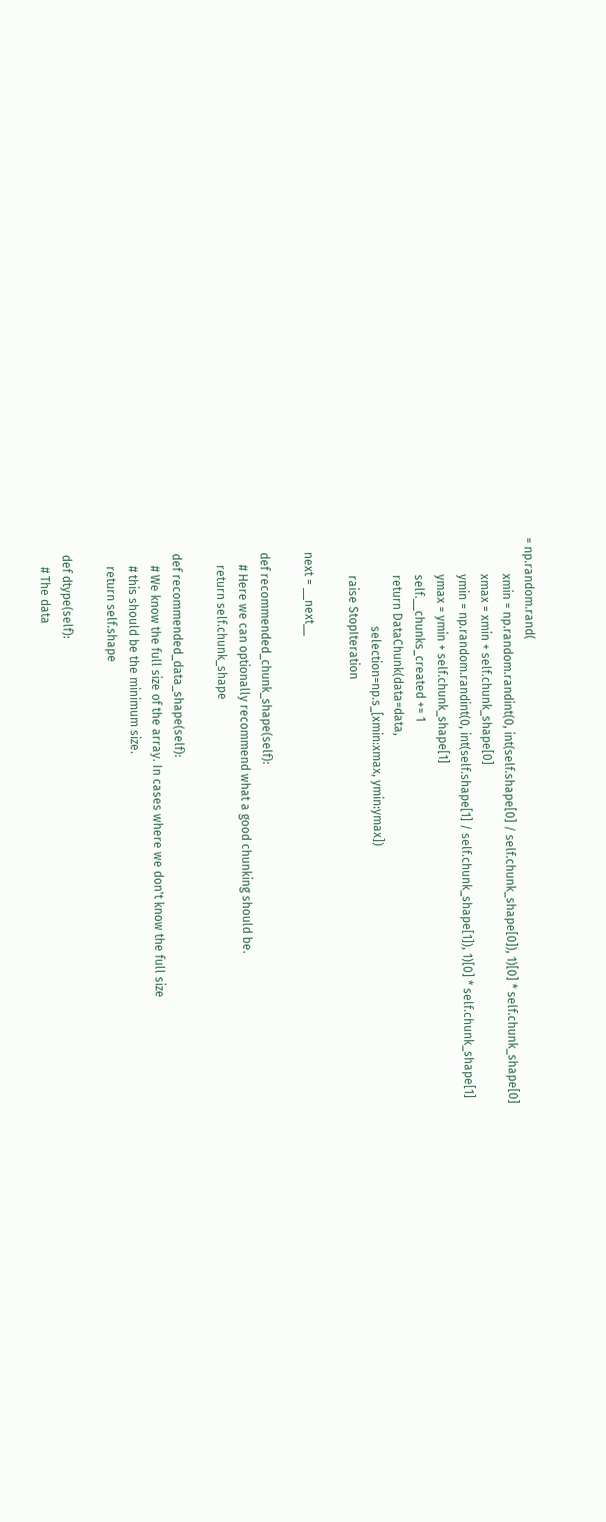= np.random.rand(
            xmin = np.random.randint(0, int(self.shape[0] / self.chunk_shape[0]), 1)[0] * self.chunk_shape[0]
            xmax = xmin + self.chunk_shape[0]
            ymin = np.random.randint(0, int(self.shape[1] / self.chunk_shape[1]), 1)[0] * self.chunk_shape[1]
            ymax = ymin + self.chunk_shape[1]
            self.__chunks_created += 1
            return DataChunk(data=data,
                             selection=np.s_[xmin:xmax, ymin:ymax])
            raise StopIteration

    next = __next__

    def recommended_chunk_shape(self):
        # Here we can optionally recommend what a good chunking should be.
        return self.chunk_shape

    def recommended_data_shape(self):
        # We know the full size of the array. In cases where we don't know the full size
        # this should be the minimum size.
        return self.shape

    def dtype(self):
        # The data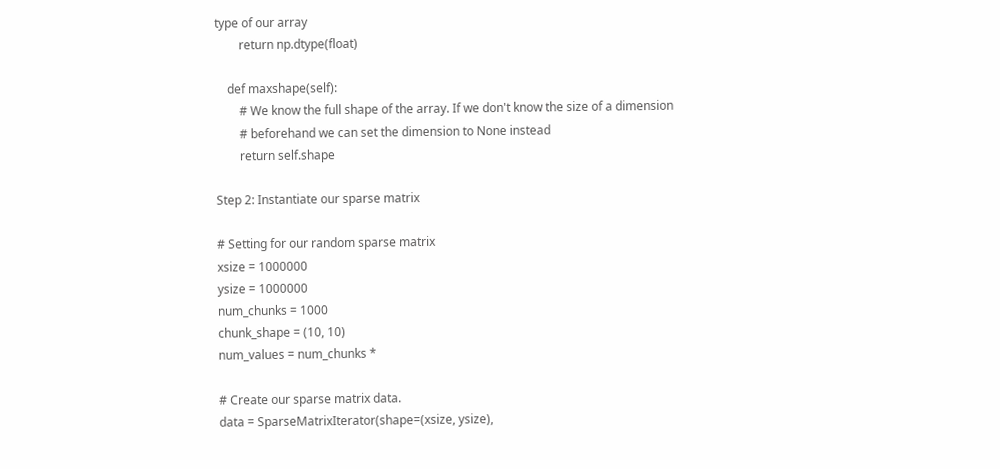type of our array
        return np.dtype(float)

    def maxshape(self):
        # We know the full shape of the array. If we don't know the size of a dimension
        # beforehand we can set the dimension to None instead
        return self.shape

Step 2: Instantiate our sparse matrix

# Setting for our random sparse matrix
xsize = 1000000
ysize = 1000000
num_chunks = 1000
chunk_shape = (10, 10)
num_values = num_chunks *

# Create our sparse matrix data.
data = SparseMatrixIterator(shape=(xsize, ysize),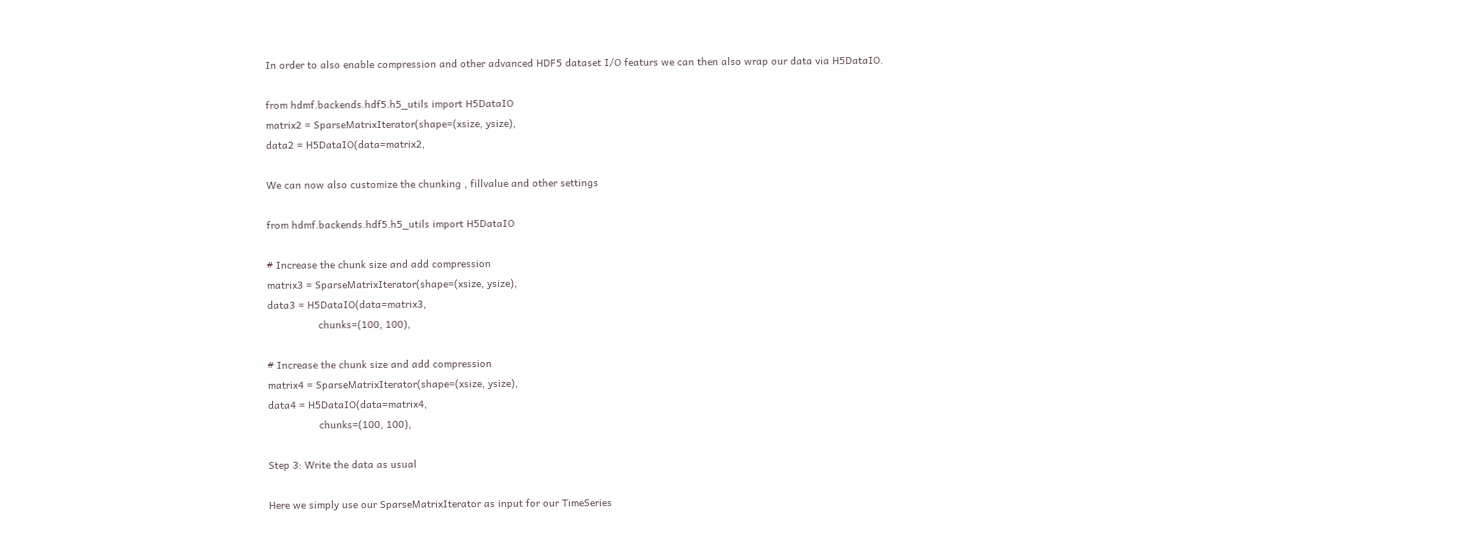In order to also enable compression and other advanced HDF5 dataset I/O featurs we can then also wrap our data via H5DataIO.

from hdmf.backends.hdf5.h5_utils import H5DataIO
matrix2 = SparseMatrixIterator(shape=(xsize, ysize),
data2 = H5DataIO(data=matrix2,

We can now also customize the chunking , fillvalue and other settings

from hdmf.backends.hdf5.h5_utils import H5DataIO

# Increase the chunk size and add compression
matrix3 = SparseMatrixIterator(shape=(xsize, ysize),
data3 = H5DataIO(data=matrix3,
                 chunks=(100, 100),

# Increase the chunk size and add compression
matrix4 = SparseMatrixIterator(shape=(xsize, ysize),
data4 = H5DataIO(data=matrix4,
                 chunks=(100, 100),

Step 3: Write the data as usual

Here we simply use our SparseMatrixIterator as input for our TimeSeries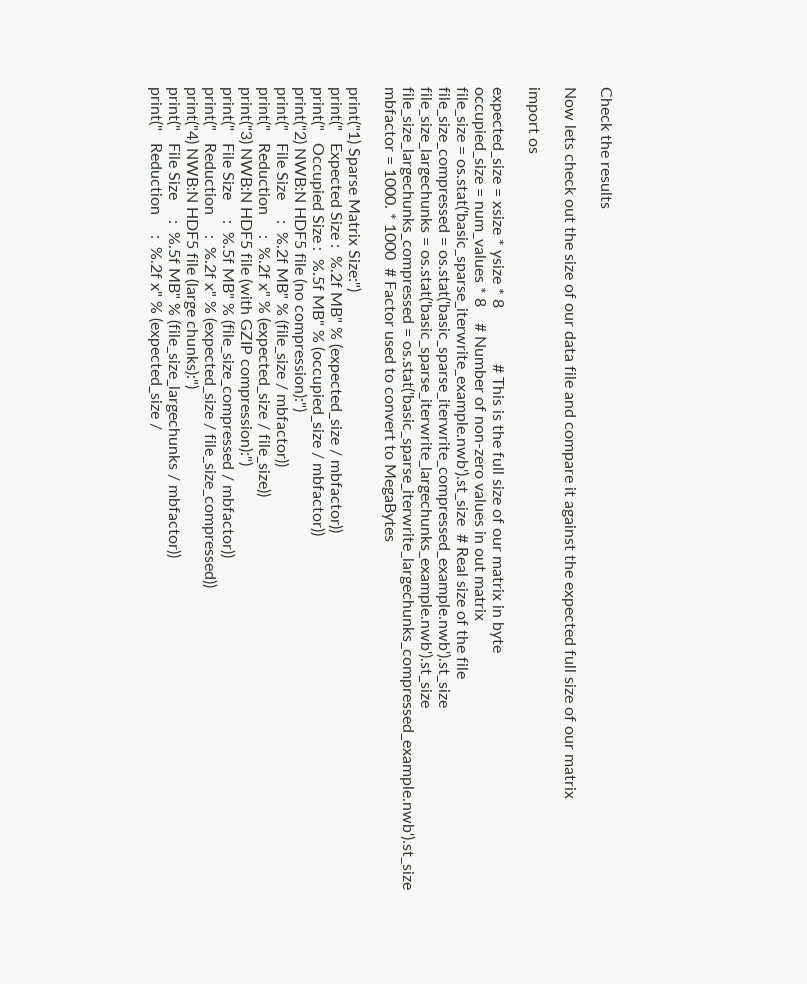Check the results

Now lets check out the size of our data file and compare it against the expected full size of our matrix

import os

expected_size = xsize * ysize * 8              # This is the full size of our matrix in byte
occupied_size = num_values * 8    # Number of non-zero values in out matrix
file_size = os.stat('basic_sparse_iterwrite_example.nwb').st_size  # Real size of the file
file_size_compressed = os.stat('basic_sparse_iterwrite_compressed_example.nwb').st_size
file_size_largechunks = os.stat('basic_sparse_iterwrite_largechunks_example.nwb').st_size
file_size_largechunks_compressed = os.stat('basic_sparse_iterwrite_largechunks_compressed_example.nwb').st_size
mbfactor = 1000. * 1000  # Factor used to convert to MegaBytes

print("1) Sparse Matrix Size:")
print("   Expected Size :  %.2f MB" % (expected_size / mbfactor))
print("   Occupied Size :  %.5f MB" % (occupied_size / mbfactor))
print("2) NWB:N HDF5 file (no compression):")
print("   File Size     :  %.2f MB" % (file_size / mbfactor))
print("   Reduction     :  %.2f x" % (expected_size / file_size))
print("3) NWB:N HDF5 file (with GZIP compression):")
print("   File Size     :  %.5f MB" % (file_size_compressed / mbfactor))
print("   Reduction     :  %.2f x" % (expected_size / file_size_compressed))
print("4) NWB:N HDF5 file (large chunks):")
print("   File Size     :  %.5f MB" % (file_size_largechunks / mbfactor))
print("   Reduction     :  %.2f x" % (expected_size /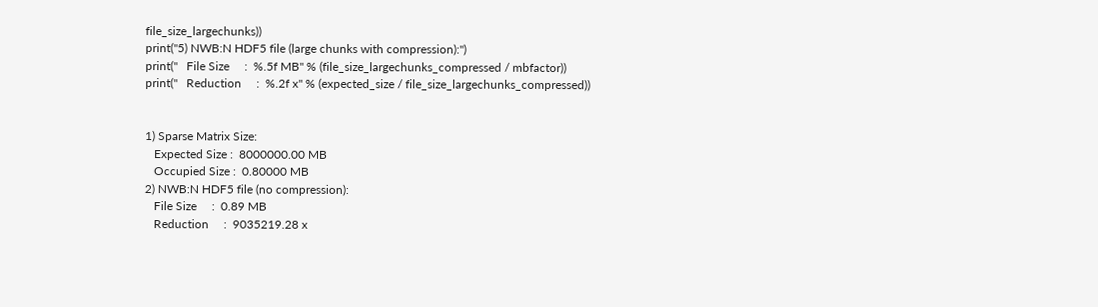file_size_largechunks))
print("5) NWB:N HDF5 file (large chunks with compression):")
print("   File Size     :  %.5f MB" % (file_size_largechunks_compressed / mbfactor))
print("   Reduction     :  %.2f x" % (expected_size / file_size_largechunks_compressed))


1) Sparse Matrix Size:
   Expected Size :  8000000.00 MB
   Occupied Size :  0.80000 MB
2) NWB:N HDF5 file (no compression):
   File Size     :  0.89 MB
   Reduction     :  9035219.28 x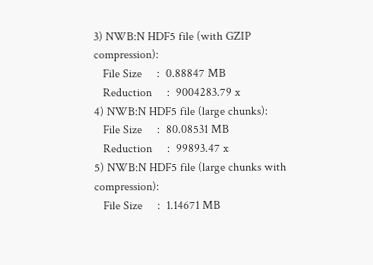3) NWB:N HDF5 file (with GZIP compression):
   File Size     :  0.88847 MB
   Reduction     :  9004283.79 x
4) NWB:N HDF5 file (large chunks):
   File Size     :  80.08531 MB
   Reduction     :  99893.47 x
5) NWB:N HDF5 file (large chunks with compression):
   File Size     :  1.14671 MB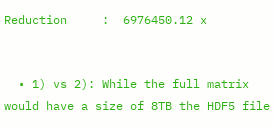Reduction     :  6976450.12 x


  • 1) vs 2): While the full matrix would have a size of 8TB the HDF5 file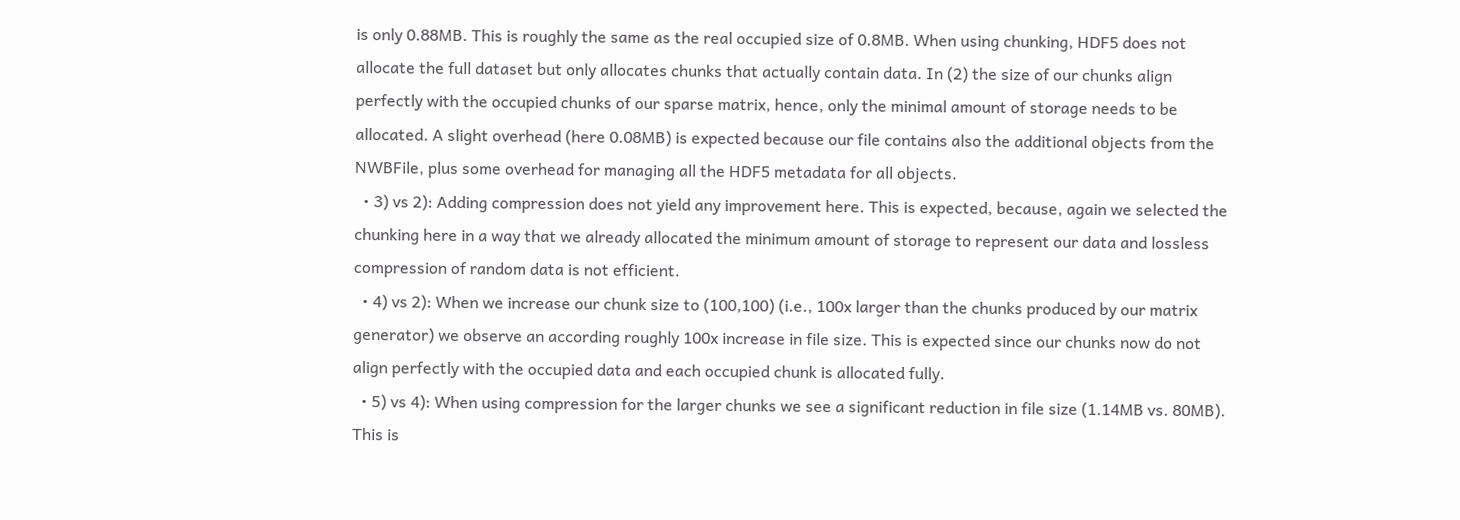is only 0.88MB. This is roughly the same as the real occupied size of 0.8MB. When using chunking, HDF5 does not allocate the full dataset but only allocates chunks that actually contain data. In (2) the size of our chunks align perfectly with the occupied chunks of our sparse matrix, hence, only the minimal amount of storage needs to be allocated. A slight overhead (here 0.08MB) is expected because our file contains also the additional objects from the NWBFile, plus some overhead for managing all the HDF5 metadata for all objects.
  • 3) vs 2): Adding compression does not yield any improvement here. This is expected, because, again we selected the chunking here in a way that we already allocated the minimum amount of storage to represent our data and lossless compression of random data is not efficient.
  • 4) vs 2): When we increase our chunk size to (100,100) (i.e., 100x larger than the chunks produced by our matrix generator) we observe an according roughly 100x increase in file size. This is expected since our chunks now do not align perfectly with the occupied data and each occupied chunk is allocated fully.
  • 5) vs 4): When using compression for the larger chunks we see a significant reduction in file size (1.14MB vs. 80MB). This is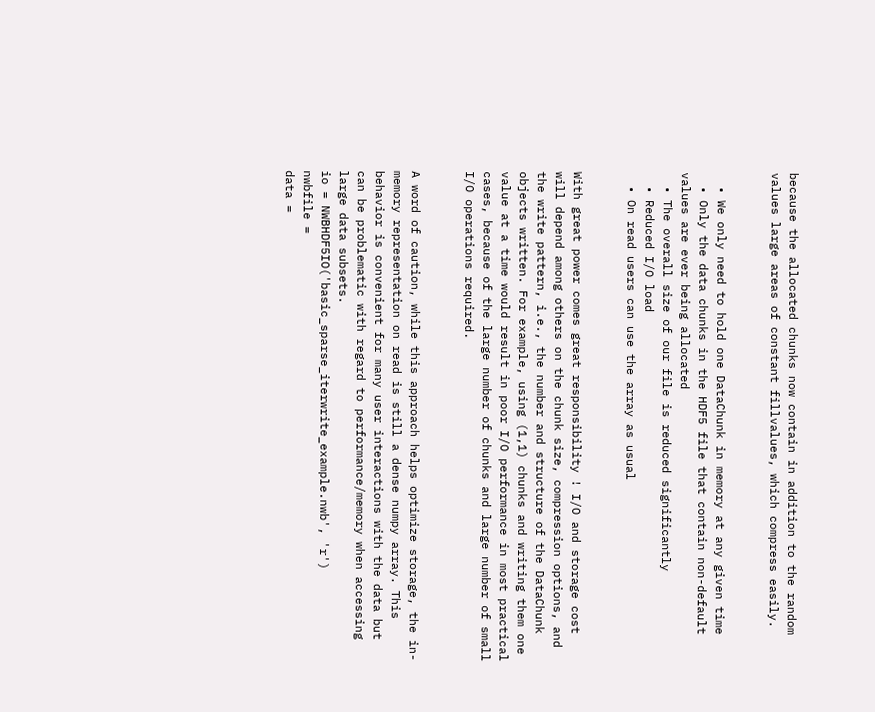because the allocated chunks now contain in addition to the random values large areas of constant fillvalues, which compress easily.


  • We only need to hold one DataChunk in memory at any given time
  • Only the data chunks in the HDF5 file that contain non-default values are ever being allocated
  • The overall size of our file is reduced significantly
  • Reduced I/O load
  • On read users can use the array as usual


With great power comes great responsibility ! I/O and storage cost will depend among others on the chunk size, compression options, and the write pattern, i.e., the number and structure of the DataChunk objects written. For example, using (1,1) chunks and writing them one value at a time would result in poor I/O performance in most practical cases, because of the large number of chunks and large number of small I/O operations required.


A word of caution, while this approach helps optimize storage, the in-memory representation on read is still a dense numpy array. This behavior is convenient for many user interactions with the data but can be problematic with regard to performance/memory when accessing large data subsets.
io = NWBHDF5IO('basic_sparse_iterwrite_example.nwb', 'r')
nwbfile =
data =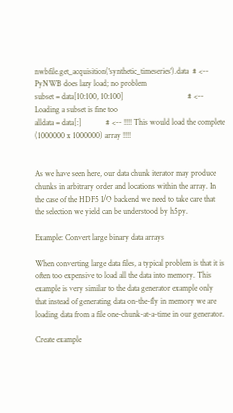nwbfile.get_acquisition('synthetic_timeseries').data  # <-- PyNWB does lazy load; no problem
subset = data[10:100, 10:100]                                # <-- Loading a subset is fine too
alldata = data[:]            # <-- !!!! This would load the complete (1000000 x 1000000) array !!!!


As we have seen here, our data chunk iterator may produce chunks in arbitrary order and locations within the array. In the case of the HDF5 I/O backend we need to take care that the selection we yield can be understood by h5py.

Example: Convert large binary data arrays

When converting large data files, a typical problem is that it is often too expensive to load all the data into memory. This example is very similar to the data generator example only that instead of generating data on-the-fly in memory we are loading data from a file one-chunk-at-a-time in our generator.

Create example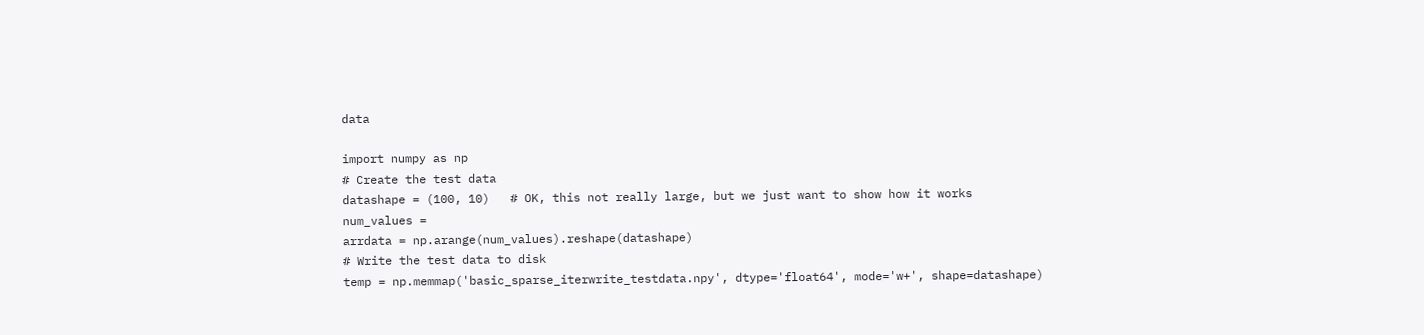data

import numpy as np
# Create the test data
datashape = (100, 10)   # OK, this not really large, but we just want to show how it works
num_values =
arrdata = np.arange(num_values).reshape(datashape)
# Write the test data to disk
temp = np.memmap('basic_sparse_iterwrite_testdata.npy', dtype='float64', mode='w+', shape=datashape)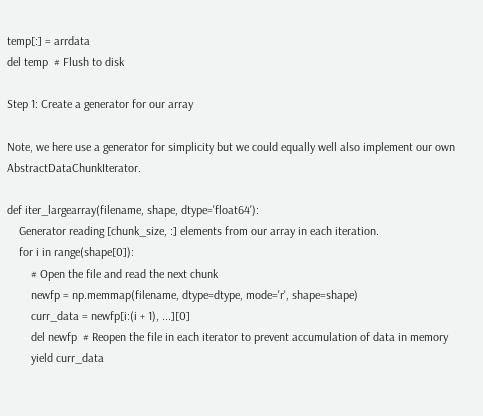temp[:] = arrdata
del temp  # Flush to disk

Step 1: Create a generator for our array

Note, we here use a generator for simplicity but we could equally well also implement our own AbstractDataChunkIterator.

def iter_largearray(filename, shape, dtype='float64'):
    Generator reading [chunk_size, :] elements from our array in each iteration.
    for i in range(shape[0]):
        # Open the file and read the next chunk
        newfp = np.memmap(filename, dtype=dtype, mode='r', shape=shape)
        curr_data = newfp[i:(i + 1), ...][0]
        del newfp  # Reopen the file in each iterator to prevent accumulation of data in memory
        yield curr_data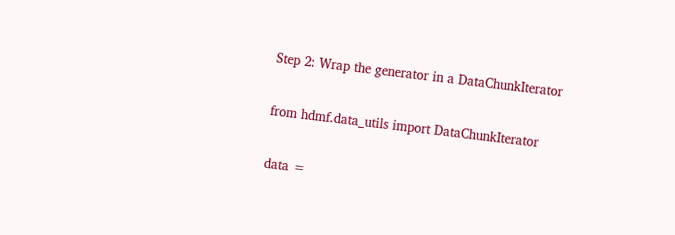Step 2: Wrap the generator in a DataChunkIterator

from hdmf.data_utils import DataChunkIterator

data =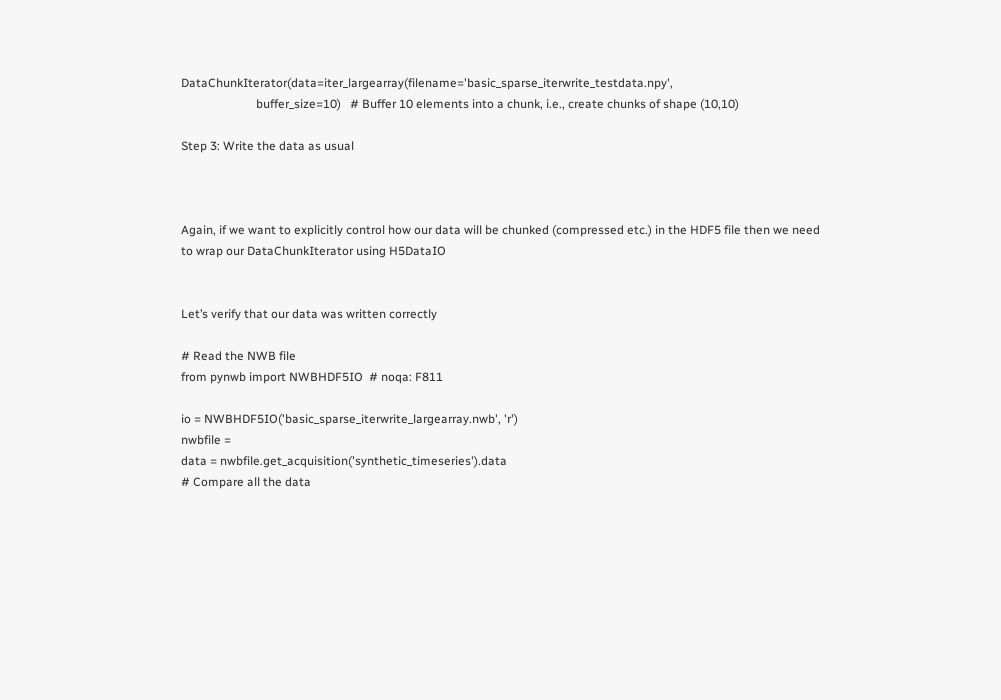DataChunkIterator(data=iter_largearray(filename='basic_sparse_iterwrite_testdata.npy',
                         buffer_size=10)   # Buffer 10 elements into a chunk, i.e., create chunks of shape (10,10)

Step 3: Write the data as usual



Again, if we want to explicitly control how our data will be chunked (compressed etc.) in the HDF5 file then we need to wrap our DataChunkIterator using H5DataIO


Let’s verify that our data was written correctly

# Read the NWB file
from pynwb import NWBHDF5IO  # noqa: F811

io = NWBHDF5IO('basic_sparse_iterwrite_largearray.nwb', 'r')
nwbfile =
data = nwbfile.get_acquisition('synthetic_timeseries').data
# Compare all the data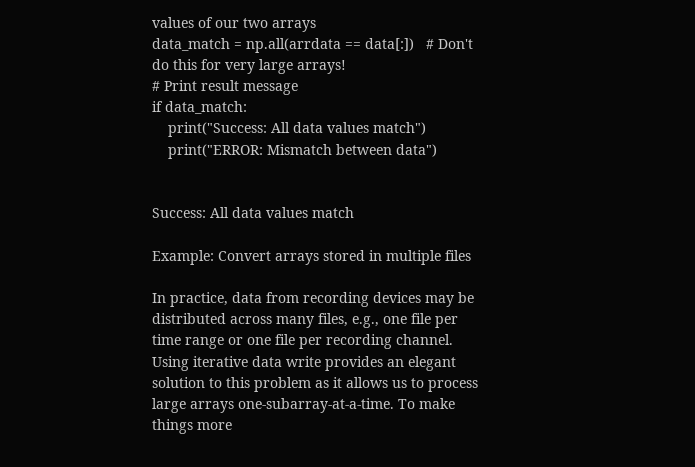values of our two arrays
data_match = np.all(arrdata == data[:])   # Don't do this for very large arrays!
# Print result message
if data_match:
    print("Success: All data values match")
    print("ERROR: Mismatch between data")


Success: All data values match

Example: Convert arrays stored in multiple files

In practice, data from recording devices may be distributed across many files, e.g., one file per time range or one file per recording channel. Using iterative data write provides an elegant solution to this problem as it allows us to process large arrays one-subarray-at-a-time. To make things more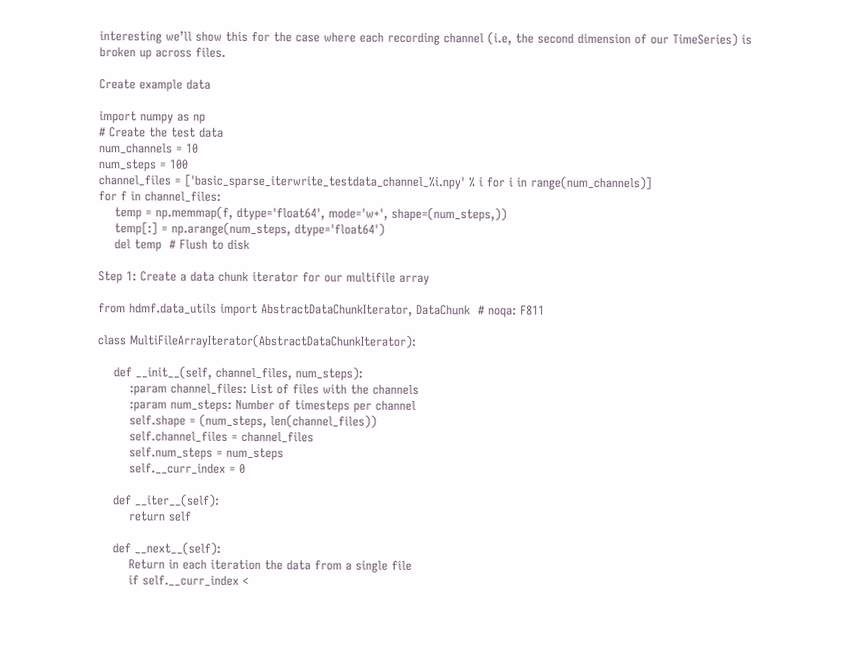interesting we’ll show this for the case where each recording channel (i.e, the second dimension of our TimeSeries) is broken up across files.

Create example data

import numpy as np
# Create the test data
num_channels = 10
num_steps = 100
channel_files = ['basic_sparse_iterwrite_testdata_channel_%i.npy' % i for i in range(num_channels)]
for f in channel_files:
    temp = np.memmap(f, dtype='float64', mode='w+', shape=(num_steps,))
    temp[:] = np.arange(num_steps, dtype='float64')
    del temp  # Flush to disk

Step 1: Create a data chunk iterator for our multifile array

from hdmf.data_utils import AbstractDataChunkIterator, DataChunk  # noqa: F811

class MultiFileArrayIterator(AbstractDataChunkIterator):

    def __init__(self, channel_files, num_steps):
        :param channel_files: List of files with the channels
        :param num_steps: Number of timesteps per channel
        self.shape = (num_steps, len(channel_files))
        self.channel_files = channel_files
        self.num_steps = num_steps
        self.__curr_index = 0

    def __iter__(self):
        return self

    def __next__(self):
        Return in each iteration the data from a single file
        if self.__curr_index <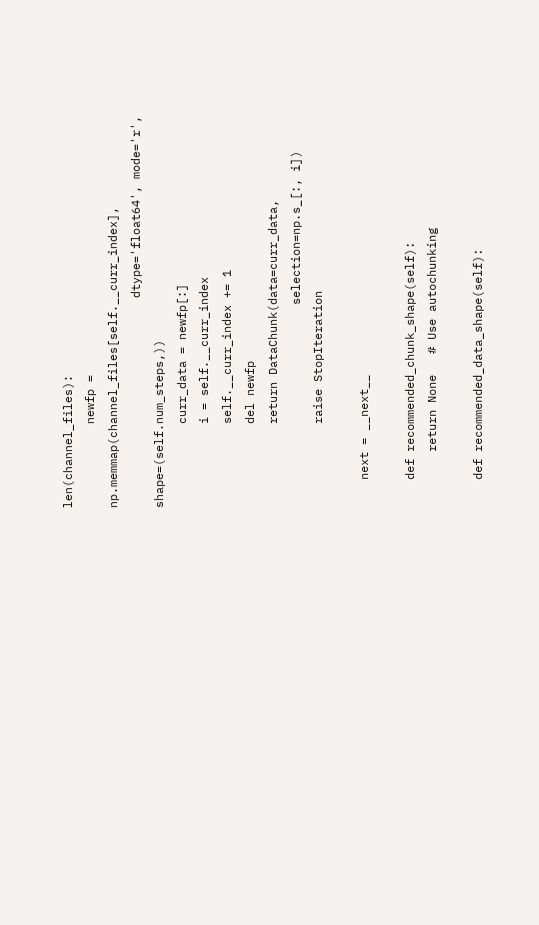len(channel_files):
            newfp = np.memmap(channel_files[self.__curr_index],
                              dtype='float64', mode='r', shape=(self.num_steps,))
            curr_data = newfp[:]
            i = self.__curr_index
            self.__curr_index += 1
            del newfp
            return DataChunk(data=curr_data,
                             selection=np.s_[:, i])
            raise StopIteration

    next = __next__

    def recommended_chunk_shape(self):
        return None   # Use autochunking

    def recommended_data_shape(self):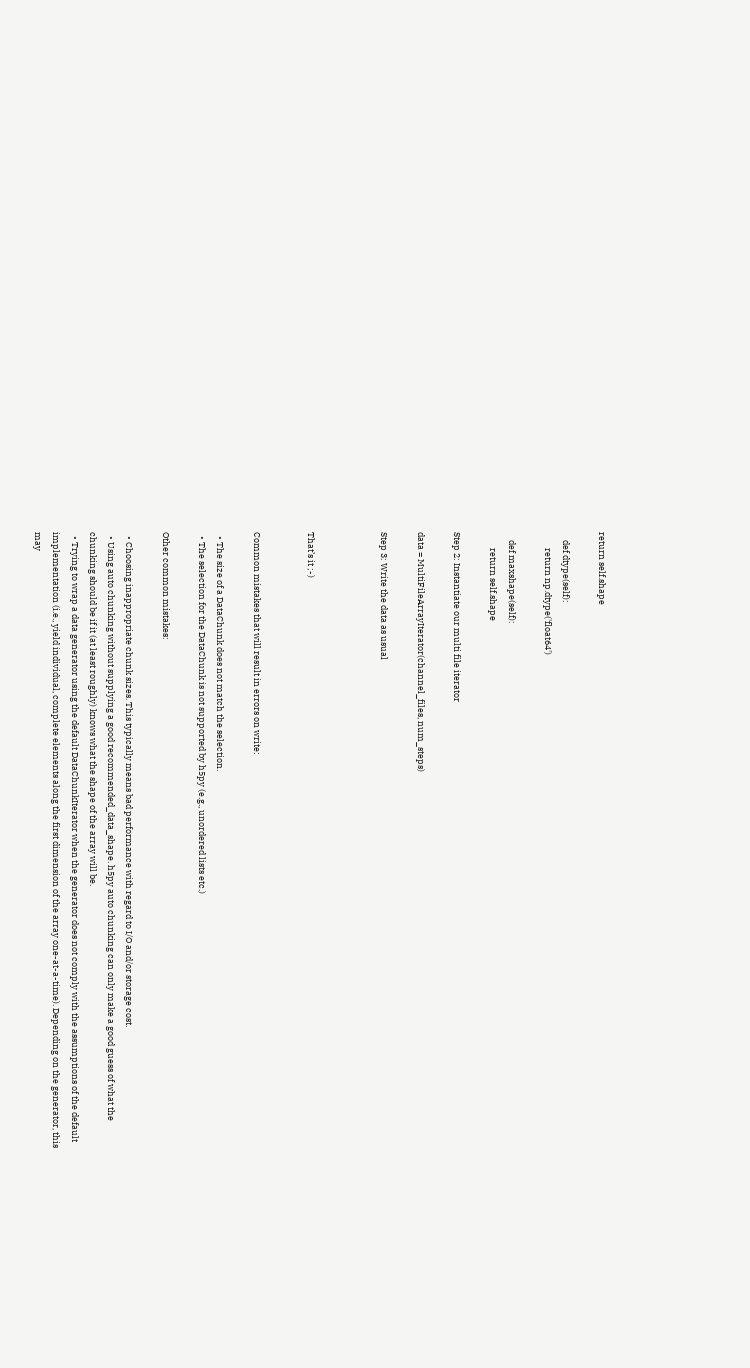return self.shape

    def dtype(self):
        return np.dtype('float64')

    def maxshape(self):
        return self.shape

Step 2: Instantiate our multi file iterator

data = MultiFileArrayIterator(channel_files, num_steps)

Step 3: Write the data as usual



That’s it ;-)


Common mistakes that will result in errors on write:

  • The size of a DataChunk does not match the selection.
  • The selection for the DataChunk is not supported by h5py (e.g., unordered lists etc.)

Other common mistakes:

  • Choosing inappropriate chunk sizes. This typically means bad performance with regard to I/O and/or storage cost.
  • Using auto chunking without supplying a good recommended_data_shape. h5py auto chunking can only make a good guess of what the chunking should be if it (at least roughly) knows what the shape of the array will be.
  • Trying to wrap a data generator using the default DataChunkIterator when the generator does not comply with the assumptions of the default implementation (i.e., yield individual, complete elements along the first dimension of the array one-at-a-time). Depending on the generator, this may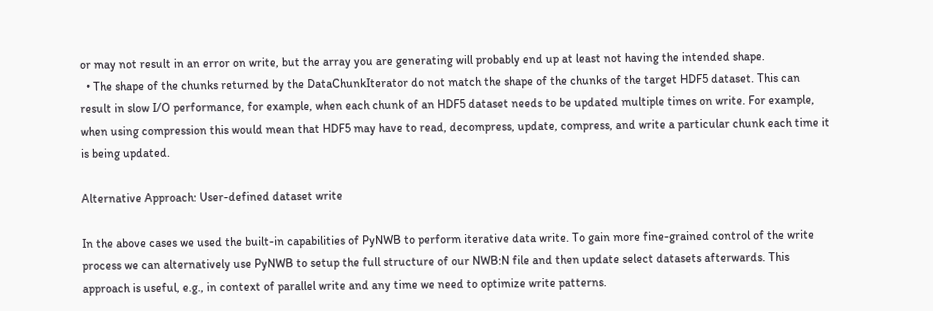or may not result in an error on write, but the array you are generating will probably end up at least not having the intended shape.
  • The shape of the chunks returned by the DataChunkIterator do not match the shape of the chunks of the target HDF5 dataset. This can result in slow I/O performance, for example, when each chunk of an HDF5 dataset needs to be updated multiple times on write. For example, when using compression this would mean that HDF5 may have to read, decompress, update, compress, and write a particular chunk each time it is being updated.

Alternative Approach: User-defined dataset write

In the above cases we used the built-in capabilities of PyNWB to perform iterative data write. To gain more fine-grained control of the write process we can alternatively use PyNWB to setup the full structure of our NWB:N file and then update select datasets afterwards. This approach is useful, e.g., in context of parallel write and any time we need to optimize write patterns.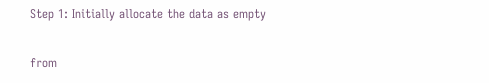Step 1: Initially allocate the data as empty

from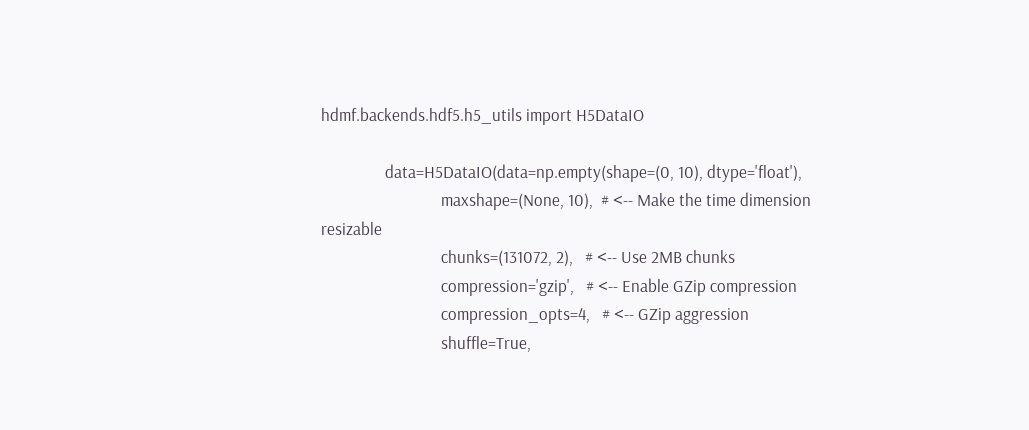hdmf.backends.hdf5.h5_utils import H5DataIO

                data=H5DataIO(data=np.empty(shape=(0, 10), dtype='float'),
                              maxshape=(None, 10),  # <-- Make the time dimension resizable
                              chunks=(131072, 2),   # <-- Use 2MB chunks
                              compression='gzip',   # <-- Enable GZip compression
                              compression_opts=4,   # <-- GZip aggression
                              shuffle=True,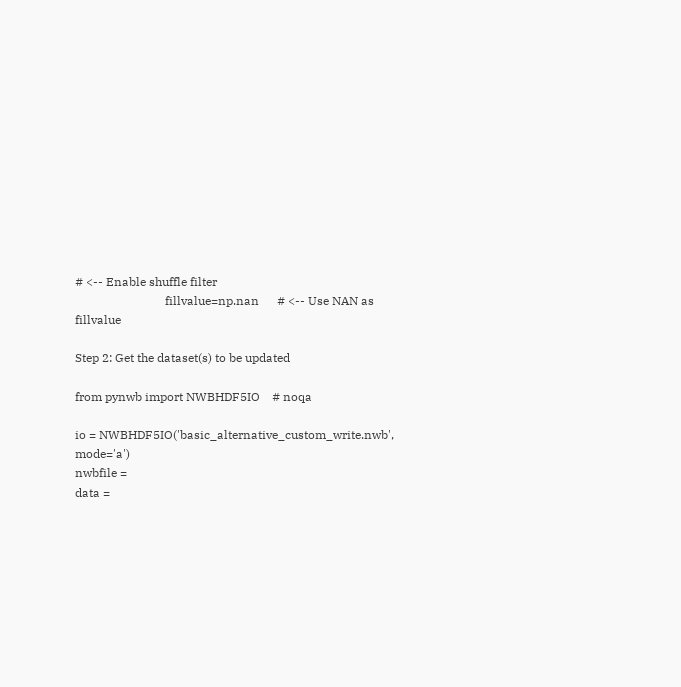# <-- Enable shuffle filter
                              fillvalue=np.nan      # <-- Use NAN as fillvalue

Step 2: Get the dataset(s) to be updated

from pynwb import NWBHDF5IO    # noqa

io = NWBHDF5IO('basic_alternative_custom_write.nwb', mode='a')
nwbfile =
data =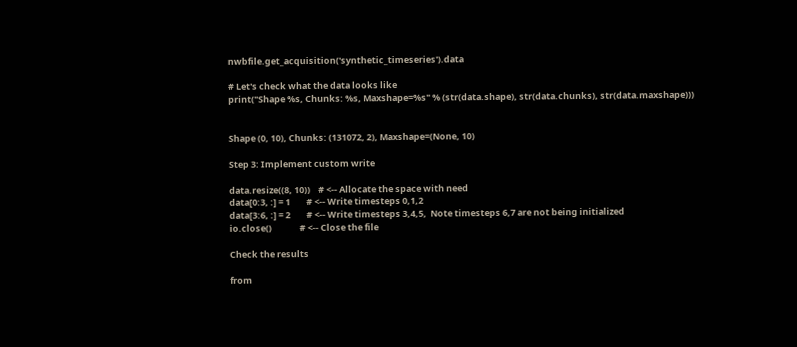nwbfile.get_acquisition('synthetic_timeseries').data

# Let's check what the data looks like
print("Shape %s, Chunks: %s, Maxshape=%s" % (str(data.shape), str(data.chunks), str(data.maxshape)))


Shape (0, 10), Chunks: (131072, 2), Maxshape=(None, 10)

Step 3: Implement custom write

data.resize((8, 10))    # <-- Allocate the space with need
data[0:3, :] = 1        # <-- Write timesteps 0,1,2
data[3:6, :] = 2        # <-- Write timesteps 3,4,5,  Note timesteps 6,7 are not being initialized
io.close()              # <-- Close the file

Check the results

from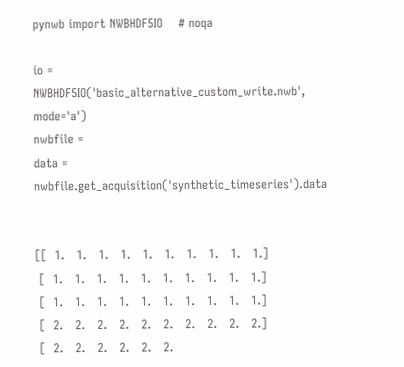pynwb import NWBHDF5IO    # noqa

io = NWBHDF5IO('basic_alternative_custom_write.nwb', mode='a')
nwbfile =
data = nwbfile.get_acquisition('synthetic_timeseries').data


[[  1.   1.   1.   1.   1.   1.   1.   1.   1.   1.]
 [  1.   1.   1.   1.   1.   1.   1.   1.   1.   1.]
 [  1.   1.   1.   1.   1.   1.   1.   1.   1.   1.]
 [  2.   2.   2.   2.   2.   2.   2.   2.   2.   2.]
 [  2.   2.   2.   2.   2.   2.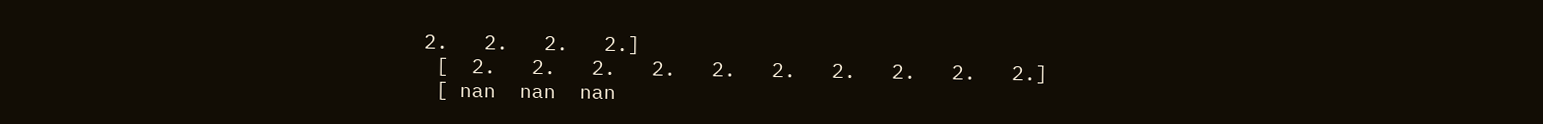2.   2.   2.   2.]
 [  2.   2.   2.   2.   2.   2.   2.   2.   2.   2.]
 [ nan  nan  nan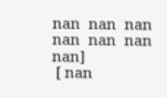nan  nan  nan  nan  nan  nan  nan]
 [ nan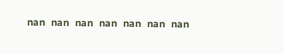nan  nan  nan  nan  nan  nan  nan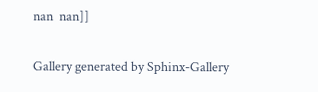nan  nan]]

Gallery generated by Sphinx-Gallery